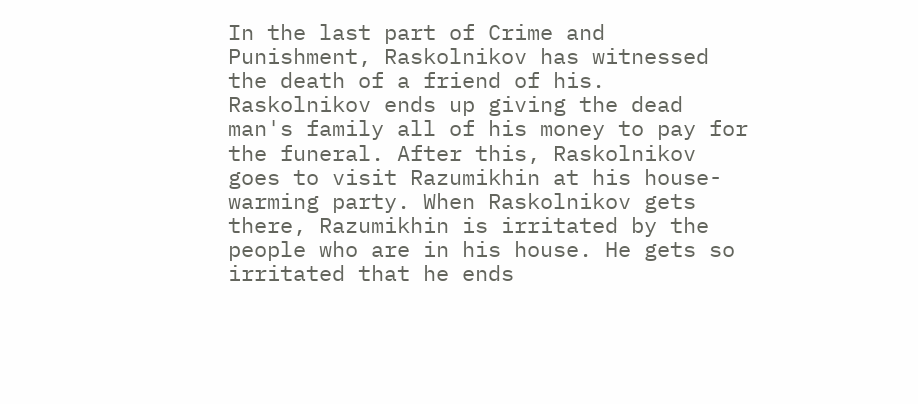In the last part of Crime and Punishment, Raskolnikov has witnessed the death of a friend of his. Raskolnikov ends up giving the dead man's family all of his money to pay for the funeral. After this, Raskolnikov goes to visit Razumikhin at his house-warming party. When Raskolnikov gets there, Razumikhin is irritated by the people who are in his house. He gets so irritated that he ends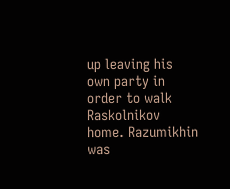up leaving his own party in order to walk Raskolnikov home. Razumikhin was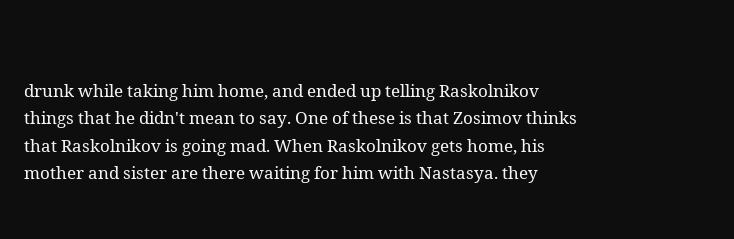drunk while taking him home, and ended up telling Raskolnikov things that he didn't mean to say. One of these is that Zosimov thinks that Raskolnikov is going mad. When Raskolnikov gets home, his mother and sister are there waiting for him with Nastasya. they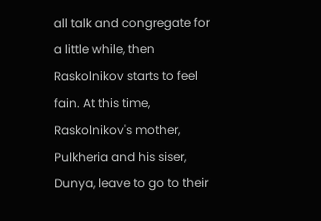all talk and congregate for a little while, then Raskolnikov starts to feel fain. At this time, Raskolnikov's mother, Pulkheria and his siser, Dunya, leave to go to their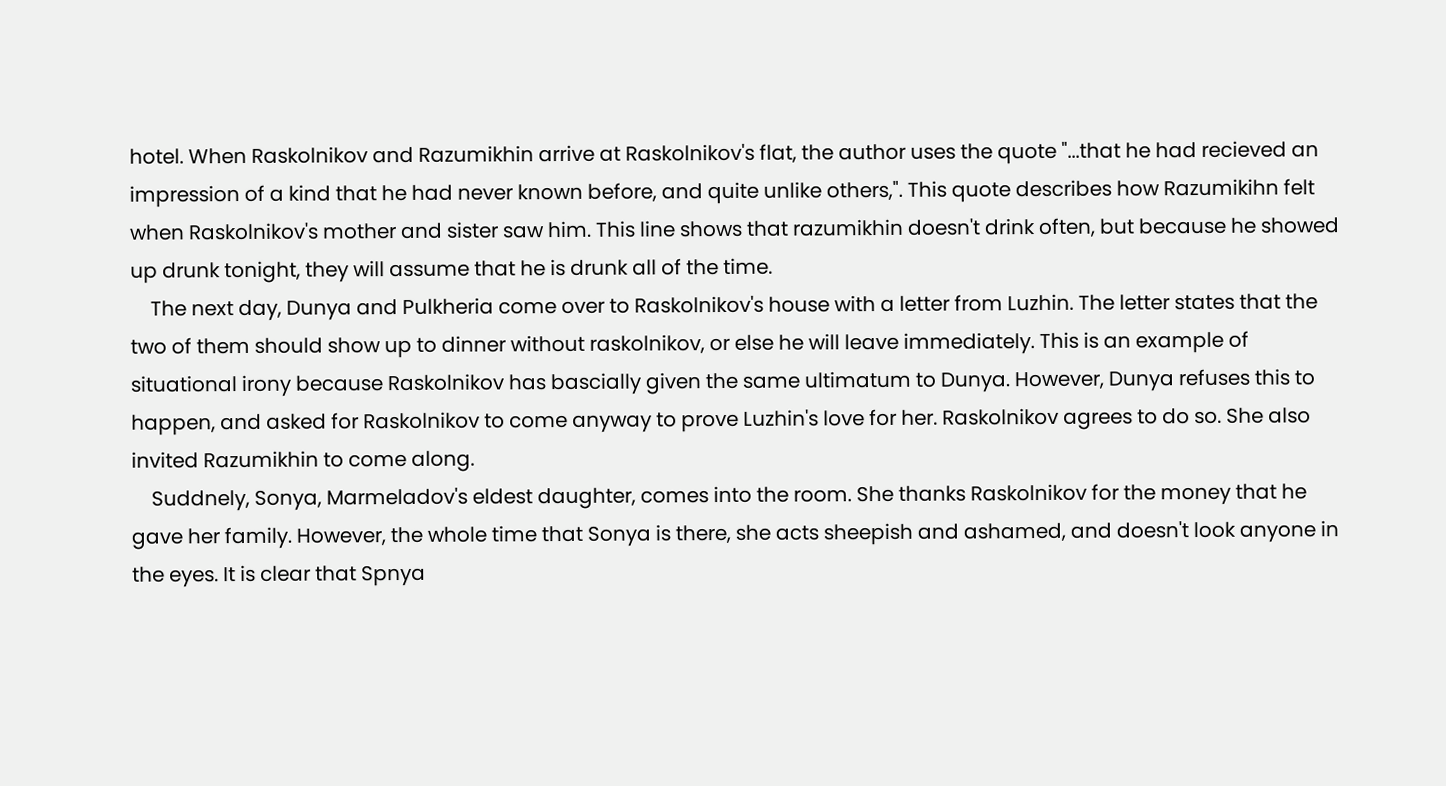hotel. When Raskolnikov and Razumikhin arrive at Raskolnikov's flat, the author uses the quote "...that he had recieved an impression of a kind that he had never known before, and quite unlike others,". This quote describes how Razumikihn felt when Raskolnikov's mother and sister saw him. This line shows that razumikhin doesn't drink often, but because he showed up drunk tonight, they will assume that he is drunk all of the time.
    The next day, Dunya and Pulkheria come over to Raskolnikov's house with a letter from Luzhin. The letter states that the two of them should show up to dinner without raskolnikov, or else he will leave immediately. This is an example of situational irony because Raskolnikov has bascially given the same ultimatum to Dunya. However, Dunya refuses this to happen, and asked for Raskolnikov to come anyway to prove Luzhin's love for her. Raskolnikov agrees to do so. She also invited Razumikhin to come along.
    Suddnely, Sonya, Marmeladov's eldest daughter, comes into the room. She thanks Raskolnikov for the money that he gave her family. However, the whole time that Sonya is there, she acts sheepish and ashamed, and doesn't look anyone in the eyes. It is clear that Spnya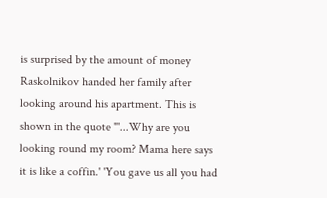is surprised by the amount of money Raskolnikov handed her family after looking around his apartment. This is shown in the quote "'...Why are you looking round my room? Mama here says it is like a coffin.' 'You gave us all you had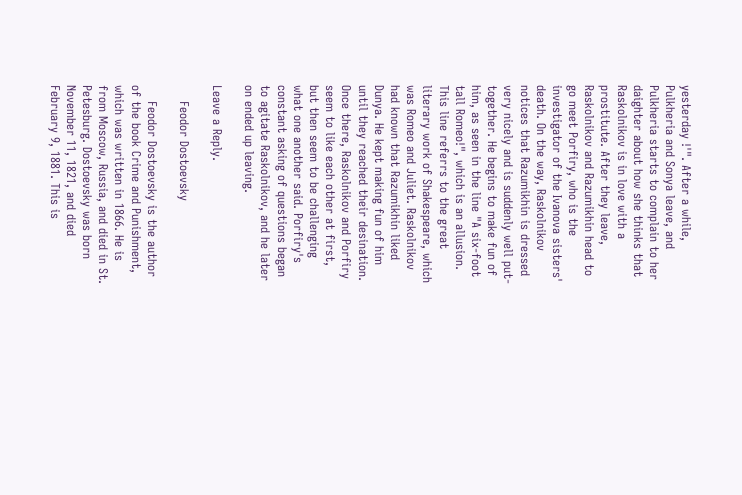yesterday !'". After a while, Pulkheria and Sonya leave, and Pulkheria starts to complain to her daighter about how she thinks that Raskolnikov is in love with a prostitute. After they leave, Raskolnikov and Razumikhin head to go meet Porfiry, who is the investigator of the Ivanova sisters' death. On the way, Raskolnikov notices that Razumikhin is dressed very nicely and is suddenly well put-together. He begins to make fun of him, as seen in the line "A six-foot tall Romeo!", which is an allusion. This line referrs to the great literary work of Shakespeare, which was Romeo and Juliet. Raskolnikov had known that Razumikhin liked Dunya. He kept making fun of him until they reached their desination. Once there, Raskolnikov and Porfiry seem to like each other at first, but then seem to be challenging what one another said. Porfiry's constant asking of questions began to agitate Raskolnikov, and he later on ended up leaving.

Leave a Reply.

    Feodor Dostoevsky

    Feodor Dostoevsky is the author of the book Crime and Punishment, which was written in 1866. He is from Moscow, Russia, and died in St. Petesburg. Dostoevsky was born November 11, 1821, and died February 9, 1881. This is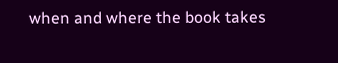when and where the book takes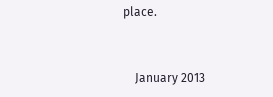place.


    January 2013